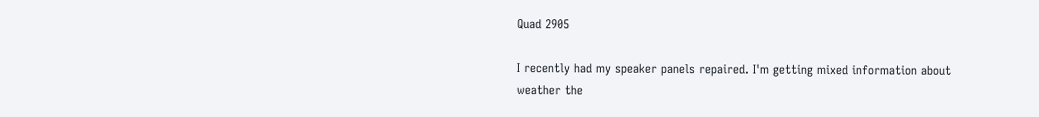Quad 2905

I recently had my speaker panels repaired. I'm getting mixed information about weather the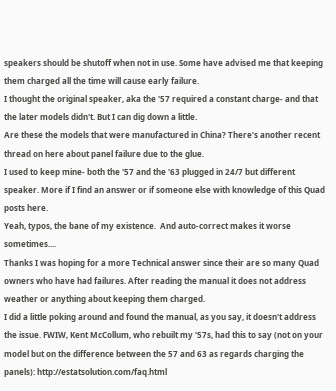speakers should be shutoff when not in use. Some have advised me that keeping them charged all the time will cause early failure.
I thought the original speaker, aka the '57 required a constant charge- and that the later models didn't. But I can dig down a little.
Are these the models that were manufactured in China? There's another recent thread on here about panel failure due to the glue.
I used to keep mine- both the '57 and the '63 plugged in 24/7 but different speaker. More if I find an answer or if someone else with knowledge of this Quad posts here.
Yeah, typos, the bane of my existence.  And auto-correct makes it worse sometimes....
Thanks I was hoping for a more Technical answer since their are so many Quad owners who have had failures. After reading the manual it does not address weather or anything about keeping them charged.
I did a little poking around and found the manual, as you say, it doesn't address the issue. FWIW, Kent McCollum, who rebuilt my '57s, had this to say (not on your model but on the difference between the 57 and 63 as regards charging the panels): http://estatsolution.com/faq.html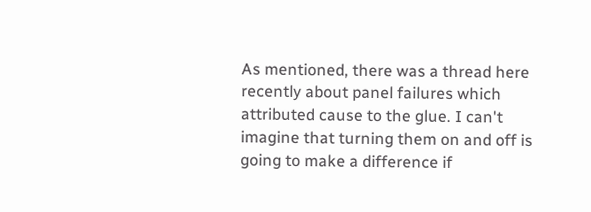As mentioned, there was a thread here recently about panel failures which attributed cause to the glue. I can't imagine that turning them on and off is going to make a difference if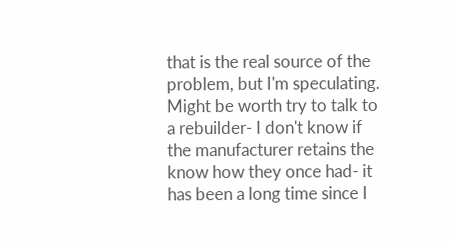that is the real source of the problem, but I'm speculating. Might be worth try to talk to a rebuilder- I don't know if the manufacturer retains the know how they once had- it has been a long time since I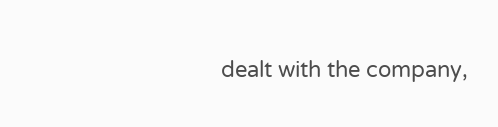dealt with the company,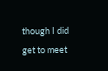though I did get to meet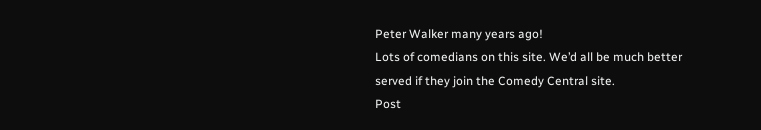Peter Walker many years ago!
Lots of comedians on this site. We’d all be much better served if they join the Comedy Central site.
Post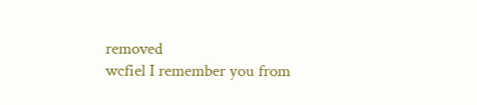removed
wcfiel I remember you from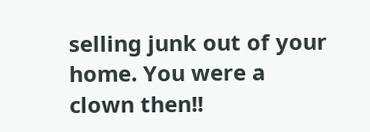selling junk out of your home. You were a clown then!!